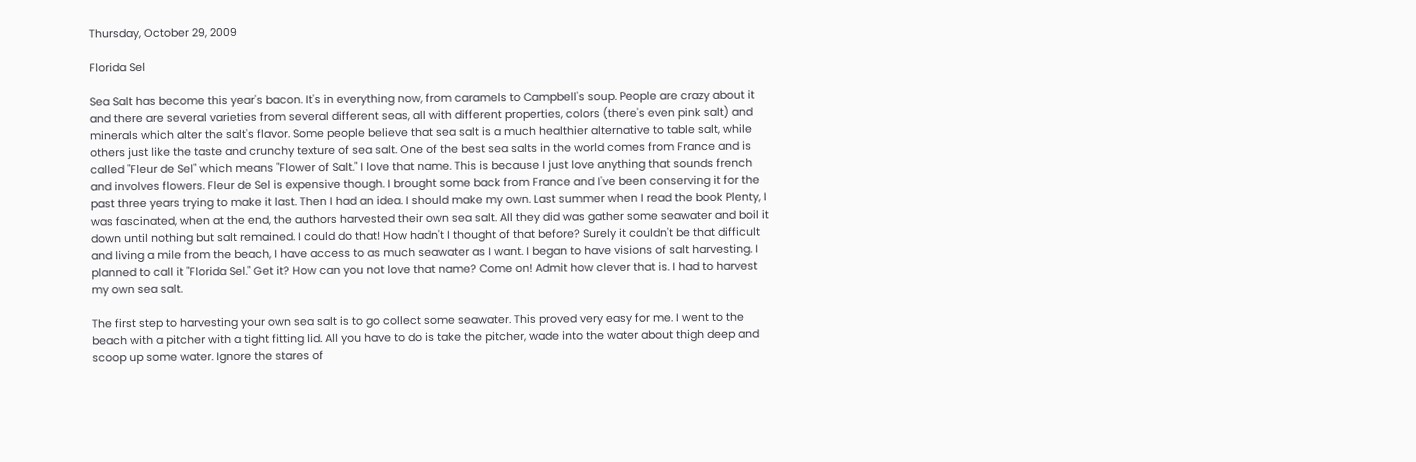Thursday, October 29, 2009

Florida Sel

Sea Salt has become this year's bacon. It's in everything now, from caramels to Campbell's soup. People are crazy about it and there are several varieties from several different seas, all with different properties, colors (there's even pink salt) and minerals which alter the salt's flavor. Some people believe that sea salt is a much healthier alternative to table salt, while others just like the taste and crunchy texture of sea salt. One of the best sea salts in the world comes from France and is called "Fleur de Sel" which means "Flower of Salt." I love that name. This is because I just love anything that sounds french and involves flowers. Fleur de Sel is expensive though. I brought some back from France and I've been conserving it for the past three years trying to make it last. Then I had an idea. I should make my own. Last summer when I read the book Plenty, I was fascinated, when at the end, the authors harvested their own sea salt. All they did was gather some seawater and boil it down until nothing but salt remained. I could do that! How hadn't I thought of that before? Surely it couldn't be that difficult and living a mile from the beach, I have access to as much seawater as I want. I began to have visions of salt harvesting. I planned to call it "Florida Sel." Get it? How can you not love that name? Come on! Admit how clever that is. I had to harvest my own sea salt.

The first step to harvesting your own sea salt is to go collect some seawater. This proved very easy for me. I went to the beach with a pitcher with a tight fitting lid. All you have to do is take the pitcher, wade into the water about thigh deep and scoop up some water. Ignore the stares of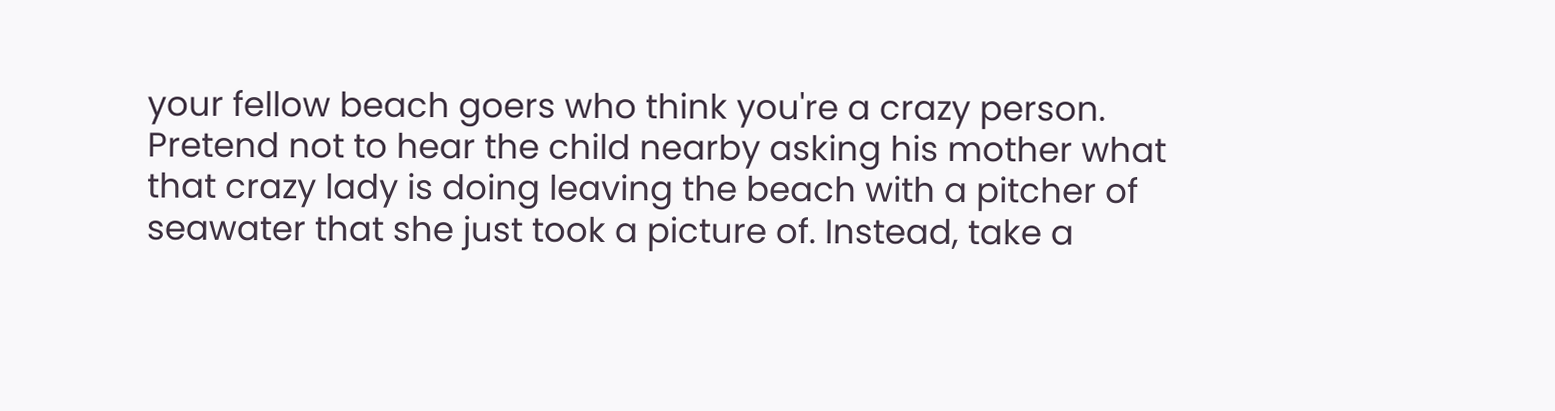your fellow beach goers who think you're a crazy person. Pretend not to hear the child nearby asking his mother what that crazy lady is doing leaving the beach with a pitcher of seawater that she just took a picture of. Instead, take a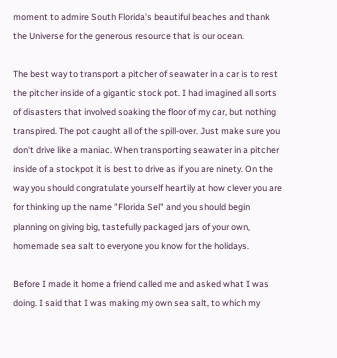moment to admire South Florida's beautiful beaches and thank the Universe for the generous resource that is our ocean.

The best way to transport a pitcher of seawater in a car is to rest the pitcher inside of a gigantic stock pot. I had imagined all sorts of disasters that involved soaking the floor of my car, but nothing transpired. The pot caught all of the spill-over. Just make sure you don't drive like a maniac. When transporting seawater in a pitcher inside of a stockpot it is best to drive as if you are ninety. On the way you should congratulate yourself heartily at how clever you are for thinking up the name "Florida Sel" and you should begin planning on giving big, tastefully packaged jars of your own, homemade sea salt to everyone you know for the holidays.

Before I made it home a friend called me and asked what I was doing. I said that I was making my own sea salt, to which my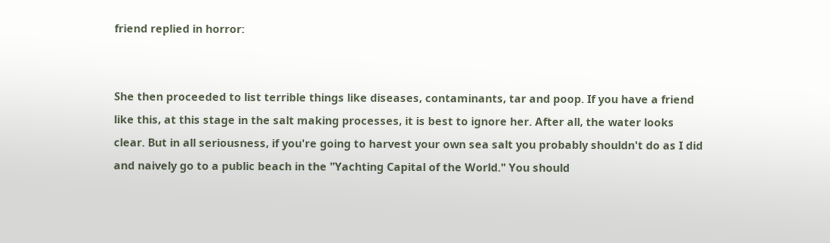friend replied in horror:


She then proceeded to list terrible things like diseases, contaminants, tar and poop. If you have a friend like this, at this stage in the salt making processes, it is best to ignore her. After all, the water looks clear. But in all seriousness, if you're going to harvest your own sea salt you probably shouldn't do as I did and naively go to a public beach in the "Yachting Capital of the World." You should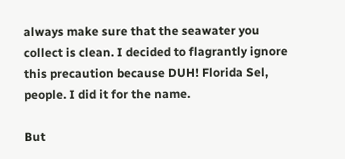always make sure that the seawater you collect is clean. I decided to flagrantly ignore this precaution because DUH! Florida Sel, people. I did it for the name.

But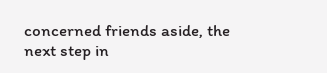concerned friends aside, the next step in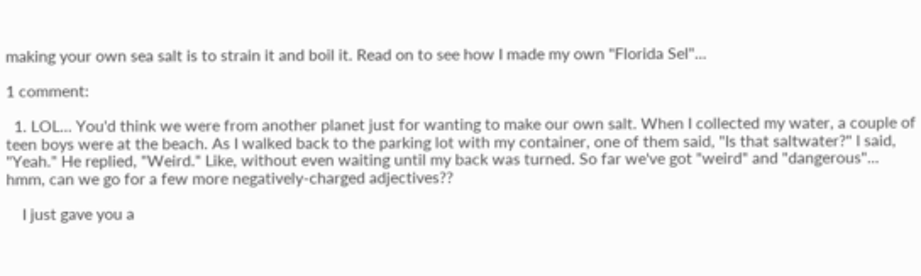making your own sea salt is to strain it and boil it. Read on to see how I made my own "Florida Sel"...

1 comment:

  1. LOL... You'd think we were from another planet just for wanting to make our own salt. When I collected my water, a couple of teen boys were at the beach. As I walked back to the parking lot with my container, one of them said, "Is that saltwater?" I said, "Yeah." He replied, "Weird." Like, without even waiting until my back was turned. So far we've got "weird" and "dangerous"... hmm, can we go for a few more negatively-charged adjectives??

    I just gave you a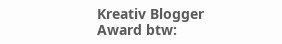Kreativ Blogger Award btw: